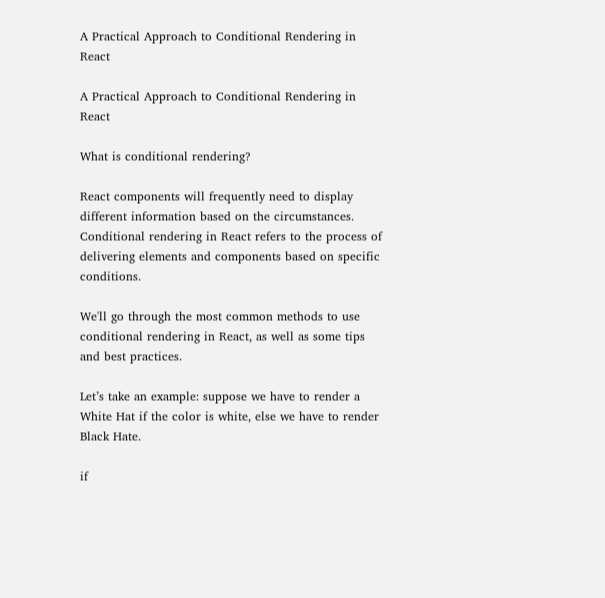A Practical Approach to Conditional Rendering in React

A Practical Approach to Conditional Rendering in React

What is conditional rendering?

React components will frequently need to display different information based on the circumstances. Conditional rendering in React refers to the process of delivering elements and components based on specific conditions.

We'll go through the most common methods to use conditional rendering in React, as well as some tips and best practices.

Let’s take an example: suppose we have to render a White Hat if the color is white, else we have to render Black Hate.

if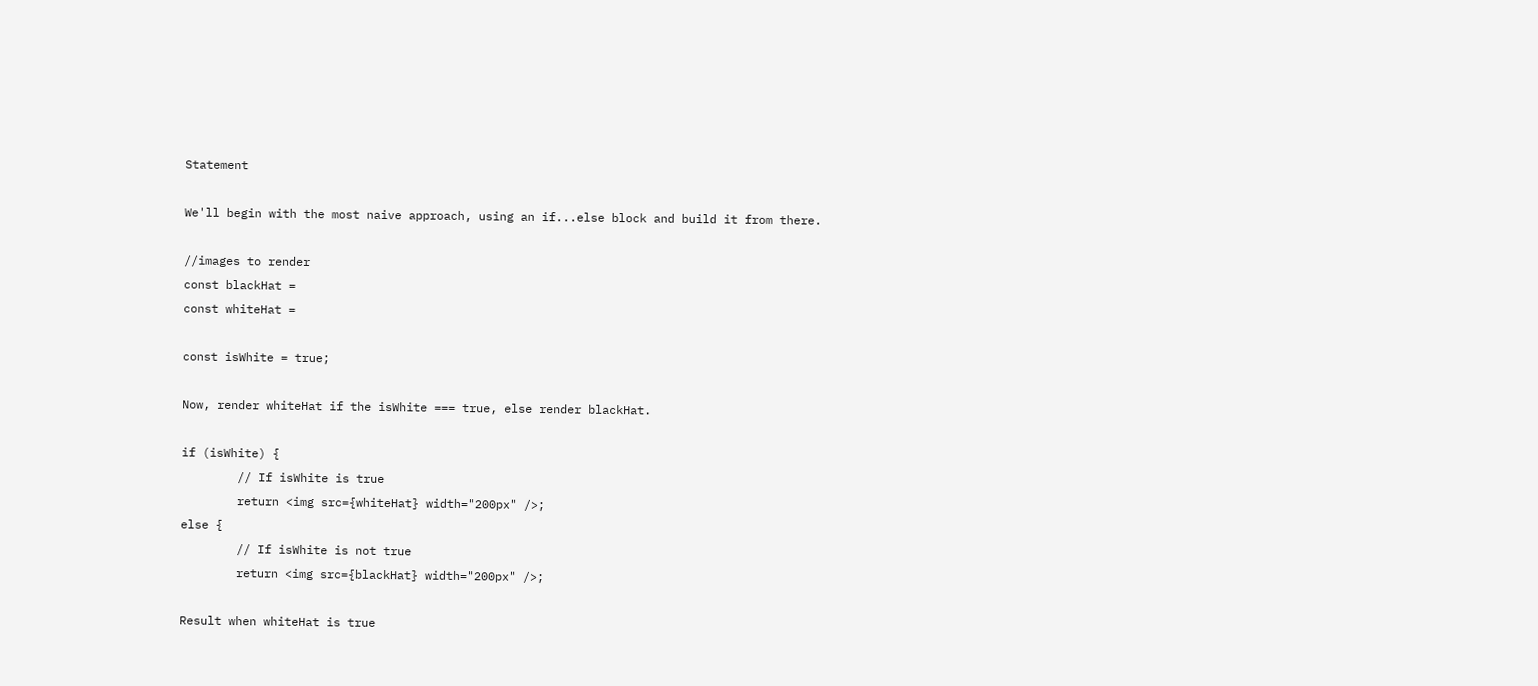Statement

We'll begin with the most naive approach, using an if...else block and build it from there.

//images to render
const blackHat =
const whiteHat =

const isWhite = true;

Now, render whiteHat if the isWhite === true, else render blackHat.

if (isWhite) {
        // If isWhite is true
        return <img src={whiteHat} width="200px" />;
else {
        // If isWhite is not true
        return <img src={blackHat} width="200px" />;

Result when whiteHat is true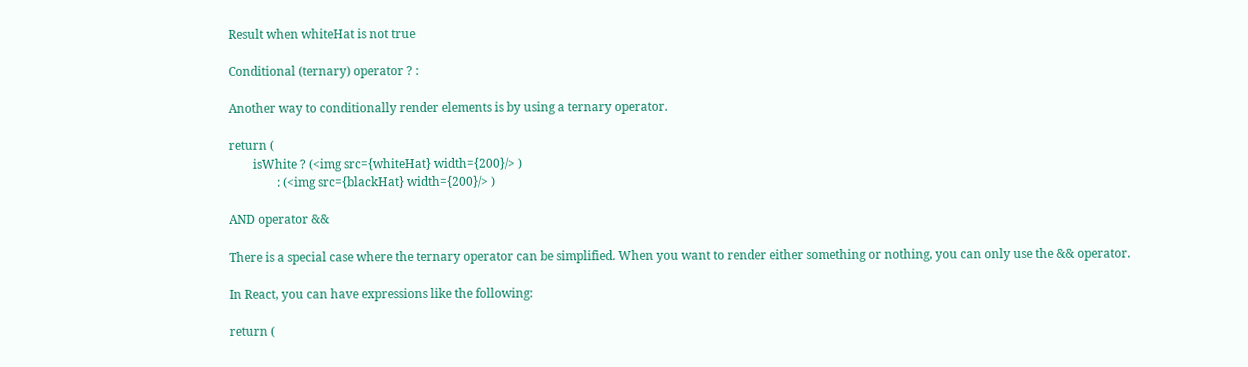Result when whiteHat is not true

Conditional (ternary) operator ? :

Another way to conditionally render elements is by using a ternary operator.

return (
        isWhite ? (<img src={whiteHat} width={200}/> )
                : (<img src={blackHat} width={200}/> )

AND operator &&

There is a special case where the ternary operator can be simplified. When you want to render either something or nothing, you can only use the && operator.

In React, you can have expressions like the following:

return (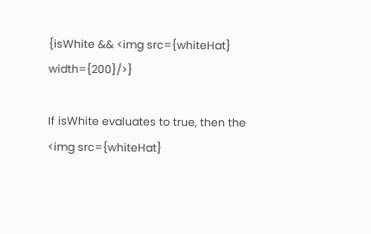{isWhite && <img src={whiteHat} width={200}/>}

If isWhite evaluates to true, then the <img src={whiteHat}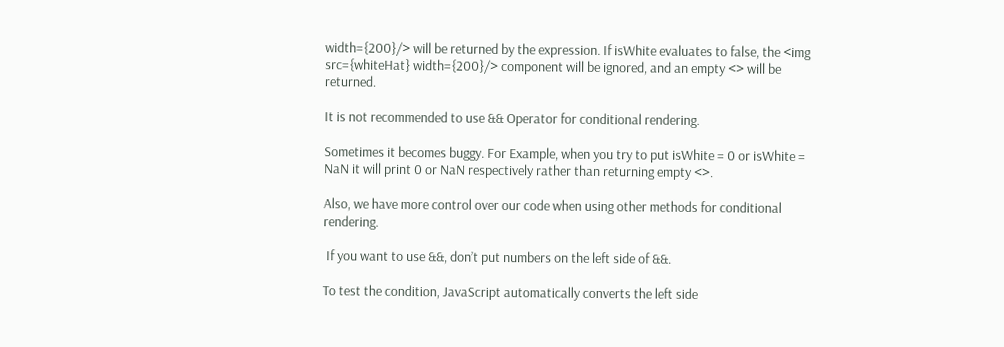width={200}/> will be returned by the expression. If isWhite evaluates to false, the <img src={whiteHat} width={200}/> component will be ignored, and an empty <> will be returned.

It is not recommended to use && Operator for conditional rendering.

Sometimes it becomes buggy. For Example, when you try to put isWhite = 0 or isWhite = NaN it will print 0 or NaN respectively rather than returning empty <>.

Also, we have more control over our code when using other methods for conditional rendering.

 If you want to use &&, don’t put numbers on the left side of &&.

To test the condition, JavaScript automatically converts the left side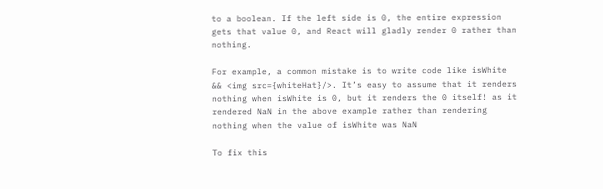to a boolean. If the left side is 0, the entire expression gets that value 0, and React will gladly render 0 rather than nothing.

For example, a common mistake is to write code like isWhite && <img src={whiteHat}/>. It’s easy to assume that it renders nothing when isWhite is 0, but it renders the 0 itself! as it rendered NaN in the above example rather than rendering nothing when the value of isWhite was NaN

To fix this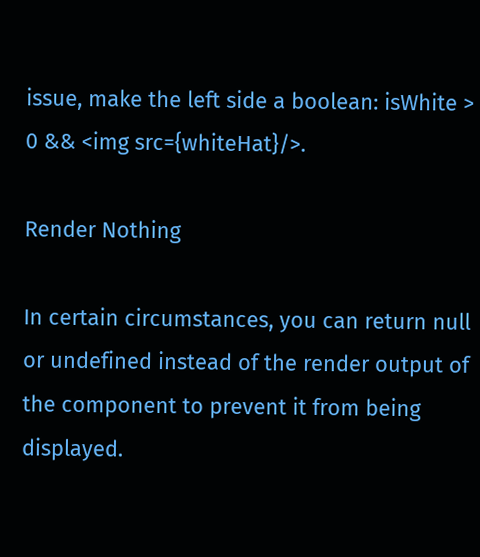issue, make the left side a boolean: isWhite > 0 && <img src={whiteHat}/>.

Render Nothing

In certain circumstances, you can return null or undefined instead of the render output of the component to prevent it from being displayed.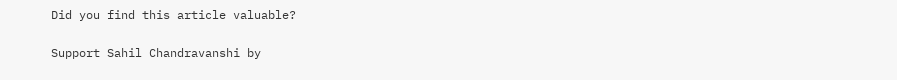Did you find this article valuable?

Support Sahil Chandravanshi by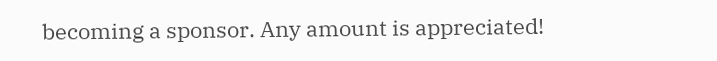becoming a sponsor. Any amount is appreciated!